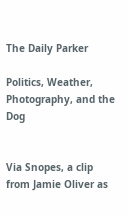The Daily Parker

Politics, Weather, Photography, and the Dog


Via Snopes, a clip from Jamie Oliver as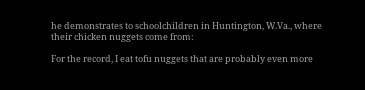he demonstrates to schoolchildren in Huntington, W.Va., where their chicken nuggets come from:

For the record, I eat tofu nuggets that are probably even more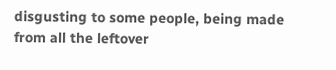disgusting to some people, being made from all the leftover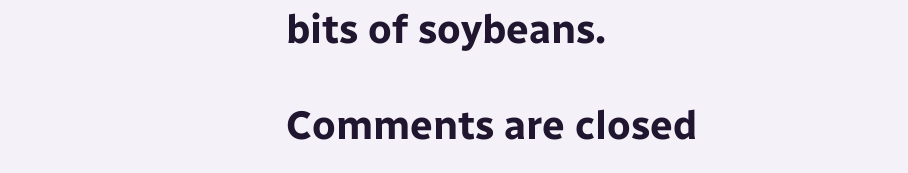bits of soybeans.

Comments are closed